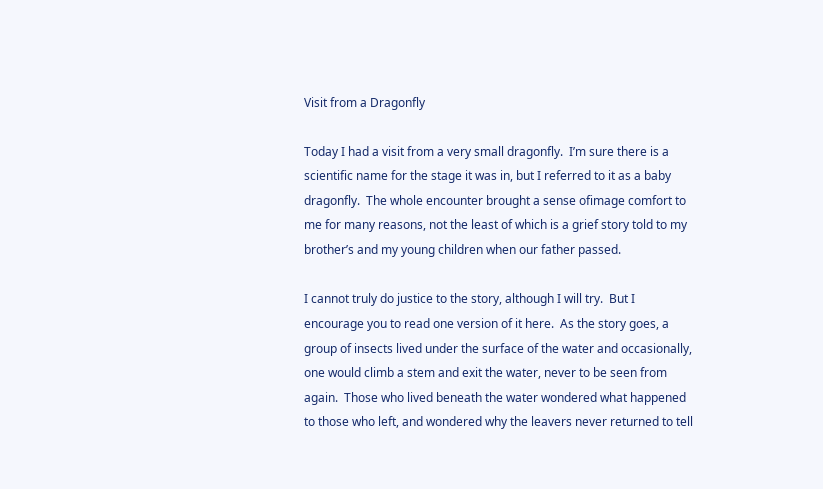Visit from a Dragonfly

Today I had a visit from a very small dragonfly.  I’m sure there is a scientific name for the stage it was in, but I referred to it as a baby dragonfly.  The whole encounter brought a sense ofimage comfort to me for many reasons, not the least of which is a grief story told to my brother’s and my young children when our father passed.

I cannot truly do justice to the story, although I will try.  But I encourage you to read one version of it here.  As the story goes, a group of insects lived under the surface of the water and occasionally, one would climb a stem and exit the water, never to be seen from again.  Those who lived beneath the water wondered what happened to those who left, and wondered why the leavers never returned to tell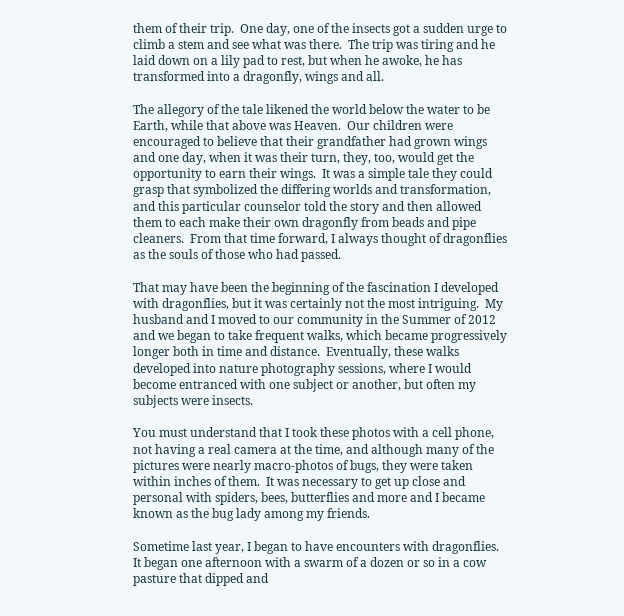them of their trip.  One day, one of the insects got a sudden urge to climb a stem and see what was there.  The trip was tiring and he laid down on a lily pad to rest, but when he awoke, he has transformed into a dragonfly, wings and all.

The allegory of the tale likened the world below the water to be Earth, while that above was Heaven.  Our children were encouraged to believe that their grandfather had grown wings and one day, when it was their turn, they, too, would get the opportunity to earn their wings.  It was a simple tale they could grasp that symbolized the differing worlds and transformation, and this particular counselor told the story and then allowed them to each make their own dragonfly from beads and pipe cleaners.  From that time forward, I always thought of dragonflies as the souls of those who had passed.

That may have been the beginning of the fascination I developed with dragonflies, but it was certainly not the most intriguing.  My husband and I moved to our community in the Summer of 2012 and we began to take frequent walks, which became progressively longer both in time and distance.  Eventually, these walks developed into nature photography sessions, where I would become entranced with one subject or another, but often my subjects were insects.

You must understand that I took these photos with a cell phone, not having a real camera at the time, and although many of the pictures were nearly macro-photos of bugs, they were taken within inches of them.  It was necessary to get up close and personal with spiders, bees, butterflies and more and I became known as the bug lady among my friends.

Sometime last year, I began to have encounters with dragonflies.  It began one afternoon with a swarm of a dozen or so in a cow pasture that dipped and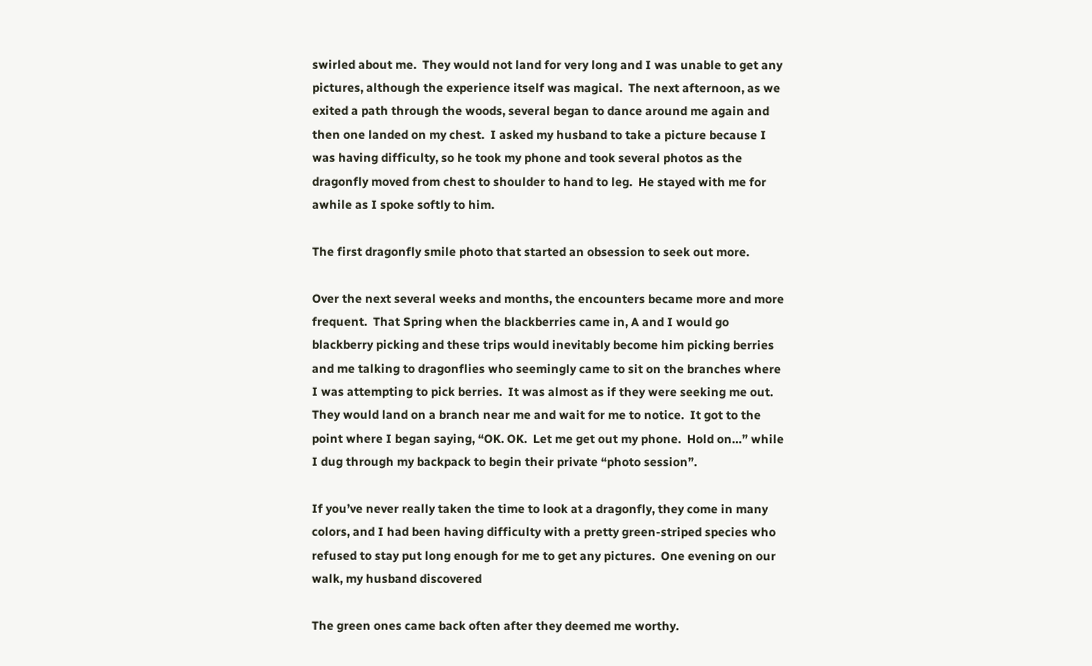swirled about me.  They would not land for very long and I was unable to get any pictures, although the experience itself was magical.  The next afternoon, as we exited a path through the woods, several began to dance around me again and then one landed on my chest.  I asked my husband to take a picture because I was having difficulty, so he took my phone and took several photos as the dragonfly moved from chest to shoulder to hand to leg.  He stayed with me for awhile as I spoke softly to him.

The first dragonfly smile photo that started an obsession to seek out more.

Over the next several weeks and months, the encounters became more and more frequent.  That Spring when the blackberries came in, A and I would go blackberry picking and these trips would inevitably become him picking berries and me talking to dragonflies who seemingly came to sit on the branches where I was attempting to pick berries.  It was almost as if they were seeking me out.  They would land on a branch near me and wait for me to notice.  It got to the point where I began saying, “OK. OK.  Let me get out my phone.  Hold on…” while I dug through my backpack to begin their private “photo session”.

If you’ve never really taken the time to look at a dragonfly, they come in many colors, and I had been having difficulty with a pretty green-striped species who refused to stay put long enough for me to get any pictures.  One evening on our walk, my husband discovered

The green ones came back often after they deemed me worthy.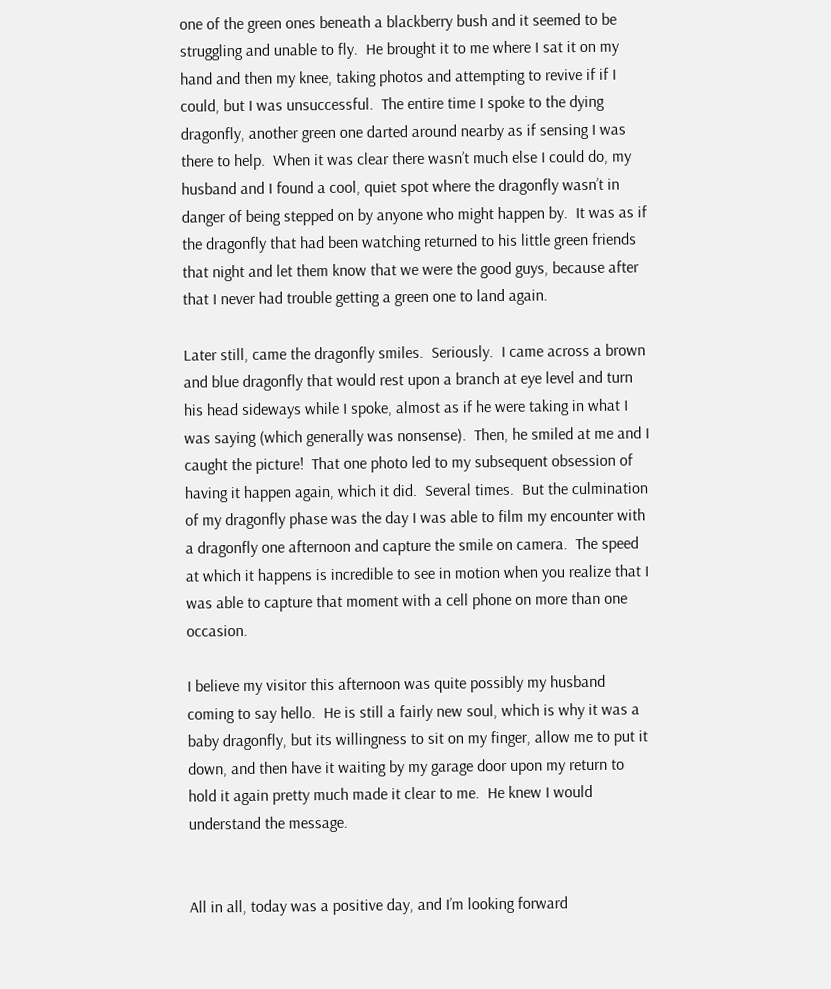one of the green ones beneath a blackberry bush and it seemed to be struggling and unable to fly.  He brought it to me where I sat it on my hand and then my knee, taking photos and attempting to revive if if I could, but I was unsuccessful.  The entire time I spoke to the dying dragonfly, another green one darted around nearby as if sensing I was there to help.  When it was clear there wasn’t much else I could do, my husband and I found a cool, quiet spot where the dragonfly wasn’t in danger of being stepped on by anyone who might happen by.  It was as if the dragonfly that had been watching returned to his little green friends that night and let them know that we were the good guys, because after that I never had trouble getting a green one to land again.

Later still, came the dragonfly smiles.  Seriously.  I came across a brown and blue dragonfly that would rest upon a branch at eye level and turn his head sideways while I spoke, almost as if he were taking in what I was saying (which generally was nonsense).  Then, he smiled at me and I caught the picture!  That one photo led to my subsequent obsession of having it happen again, which it did.  Several times.  But the culmination of my dragonfly phase was the day I was able to film my encounter with a dragonfly one afternoon and capture the smile on camera.  The speed at which it happens is incredible to see in motion when you realize that I was able to capture that moment with a cell phone on more than one occasion.

I believe my visitor this afternoon was quite possibly my husband coming to say hello.  He is still a fairly new soul, which is why it was a baby dragonfly, but its willingness to sit on my finger, allow me to put it down, and then have it waiting by my garage door upon my return to hold it again pretty much made it clear to me.  He knew I would understand the message.


All in all, today was a positive day, and I’m looking forward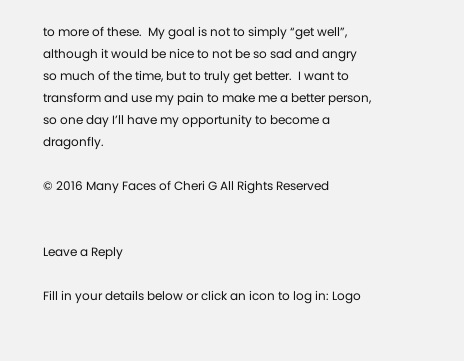to more of these.  My goal is not to simply “get well”, although it would be nice to not be so sad and angry so much of the time, but to truly get better.  I want to transform and use my pain to make me a better person, so one day I’ll have my opportunity to become a dragonfly.

© 2016 Many Faces of Cheri G All Rights Reserved


Leave a Reply

Fill in your details below or click an icon to log in: Logo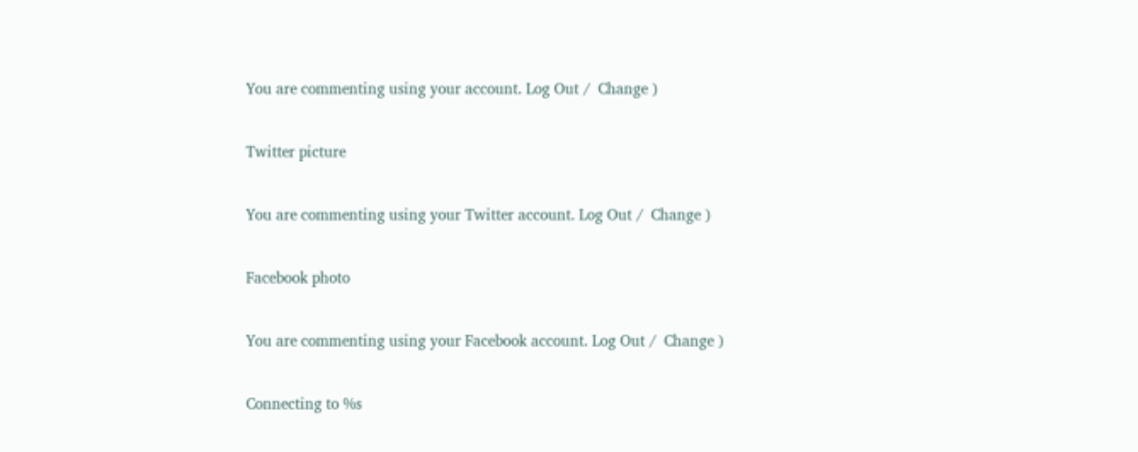You are commenting using your account. Log Out /  Change )

Twitter picture

You are commenting using your Twitter account. Log Out /  Change )

Facebook photo

You are commenting using your Facebook account. Log Out /  Change )

Connecting to %s